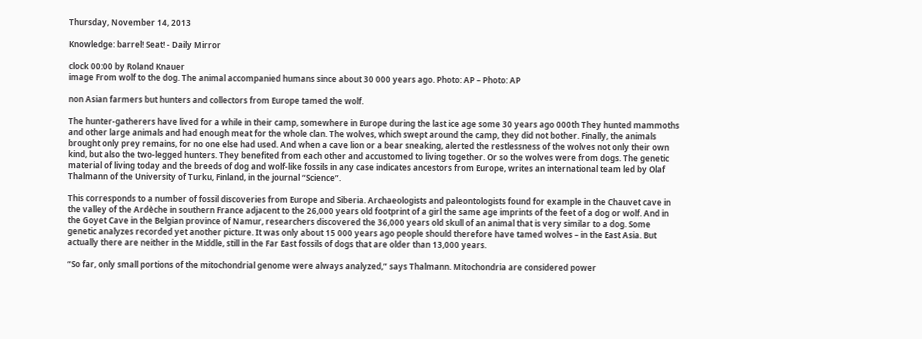Thursday, November 14, 2013

Knowledge: barrel! Seat! - Daily Mirror

clock 00:00 by Roland Knauer
image From wolf to the dog. The animal accompanied humans since about 30 000 years ago. Photo: AP – Photo: AP

non Asian farmers but hunters and collectors from Europe tamed the wolf.

The hunter-gatherers have lived for a while in their camp, somewhere in Europe during the last ice age some 30 years ago 000th They hunted mammoths and other large animals and had enough meat for the whole clan. The wolves, which swept around the camp, they did not bother. Finally, the animals brought only prey remains, for no one else had used. And when a cave lion or a bear sneaking, alerted the restlessness of the wolves not only their own kind, but also the two-legged hunters. They benefited from each other and accustomed to living together. Or so the wolves were from dogs. The genetic material of living today and the breeds of dog and wolf-like fossils in any case indicates ancestors from Europe, writes an international team led by Olaf Thalmann of the University of Turku, Finland, in the journal “Science”.

This corresponds to a number of fossil discoveries from Europe and Siberia. Archaeologists and paleontologists found for example in the Chauvet cave in the valley of the Ardèche in southern France adjacent to the 26,000 years old footprint of a girl the same age imprints of the feet of a dog or wolf. And in the Goyet Cave in the Belgian province of Namur, researchers discovered the 36,000 years old skull of an animal that is very similar to a dog. Some genetic analyzes recorded yet another picture. It was only about 15 000 years ago people should therefore have tamed wolves – in the East Asia. But actually there are neither in the Middle, still in the Far East fossils of dogs that are older than 13,000 years.

“So far, only small portions of the mitochondrial genome were always analyzed,” says Thalmann. Mitochondria are considered power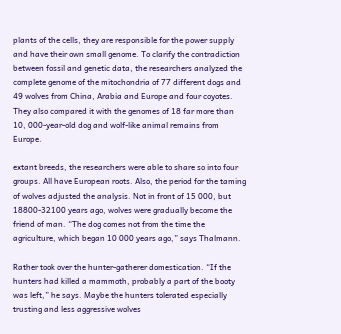plants of the cells, they are responsible for the power supply and have their own small genome. To clarify the contradiction between fossil and genetic data, the researchers analyzed the complete genome of the mitochondria of 77 different dogs and 49 wolves from China, Arabia and Europe and four coyotes. They also compared it with the genomes of 18 far more than 10, 000-year-old dog and wolf-like animal remains from Europe.

extant breeds, the researchers were able to share so into four groups. All have European roots. Also, the period for the taming of wolves adjusted the analysis. Not in front of 15 000, but 18800-32100 years ago, wolves were gradually become the friend of man. “The dog comes not from the time the agriculture, which began 10 000 years ago,” says Thalmann.

Rather took over the hunter-gatherer domestication. “If the hunters had killed a mammoth, probably a part of the booty was left,” he says. Maybe the hunters tolerated especially trusting and less aggressive wolves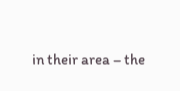in their area – the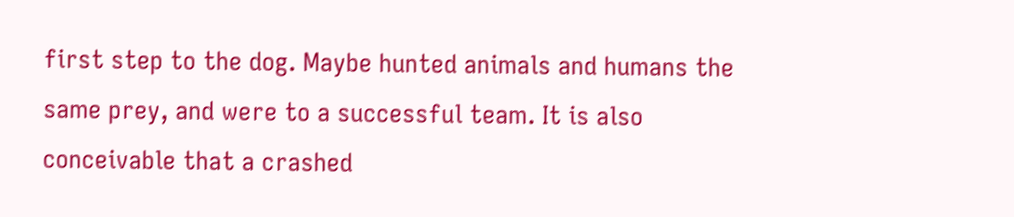first step to the dog. Maybe hunted animals and humans the same prey, and were to a successful team. It is also conceivable that a crashed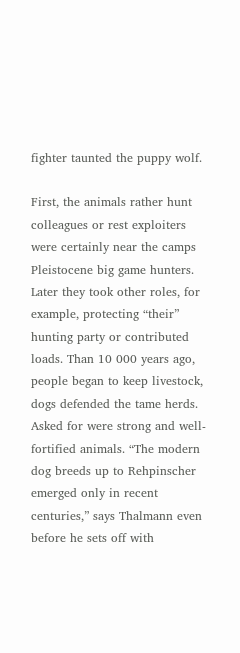fighter taunted the puppy wolf.

First, the animals rather hunt colleagues or rest exploiters were certainly near the camps Pleistocene big game hunters. Later they took other roles, for example, protecting “their” hunting party or contributed loads. Than 10 000 years ago, people began to keep livestock, dogs defended the tame herds. Asked for were strong and well-fortified animals. “The modern dog breeds up to Rehpinscher emerged only in recent centuries,” says Thalmann even before he sets off with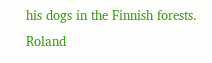his dogs in the Finnish forests. Roland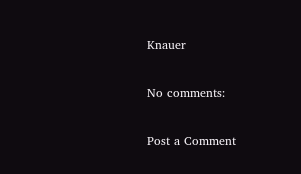Knauer

No comments:

Post a Comment